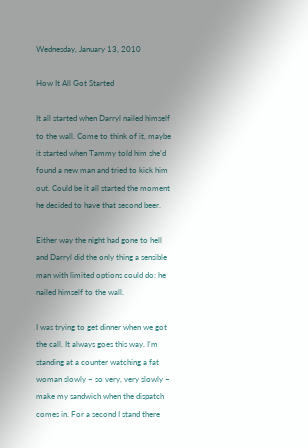Wednesday, January 13, 2010

How It All Got Started

It all started when Darryl nailed himself to the wall. Come to think of it, maybe it started when Tammy told him she’d found a new man and tried to kick him out. Could be it all started the moment he decided to have that second beer.

Either way the night had gone to hell and Darryl did the only thing a sensible man with limited options could do: he nailed himself to the wall.

I was trying to get dinner when we got the call. It always goes this way. I’m standing at a counter watching a fat woman slowly – so very, very slowly – make my sandwich when the dispatch comes in. For a second I stand there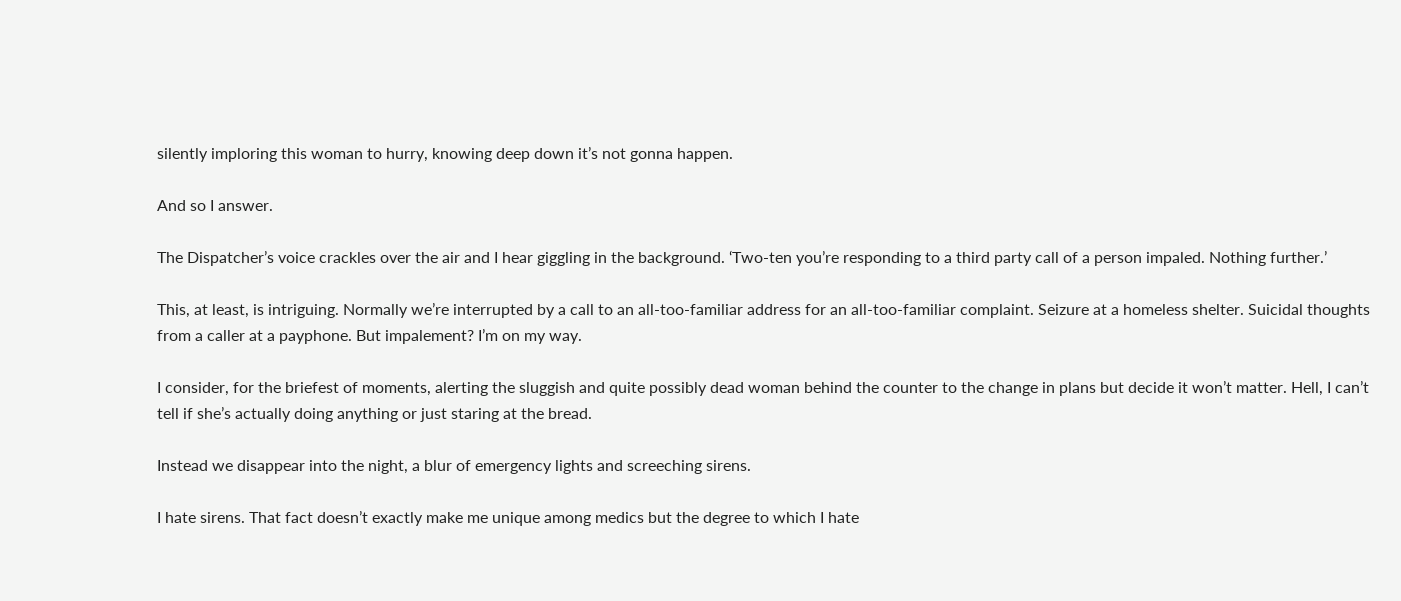silently imploring this woman to hurry, knowing deep down it’s not gonna happen.

And so I answer.

The Dispatcher’s voice crackles over the air and I hear giggling in the background. ‘Two-ten you’re responding to a third party call of a person impaled. Nothing further.’

This, at least, is intriguing. Normally we’re interrupted by a call to an all-too-familiar address for an all-too-familiar complaint. Seizure at a homeless shelter. Suicidal thoughts from a caller at a payphone. But impalement? I’m on my way.

I consider, for the briefest of moments, alerting the sluggish and quite possibly dead woman behind the counter to the change in plans but decide it won’t matter. Hell, I can’t tell if she’s actually doing anything or just staring at the bread.

Instead we disappear into the night, a blur of emergency lights and screeching sirens.

I hate sirens. That fact doesn’t exactly make me unique among medics but the degree to which I hate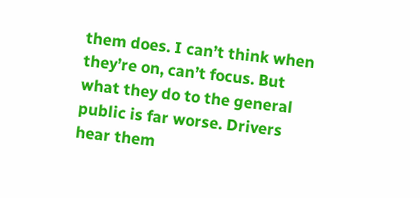them does. I can’t think when they’re on, can’t focus. But what they do to the general public is far worse. Drivers hear them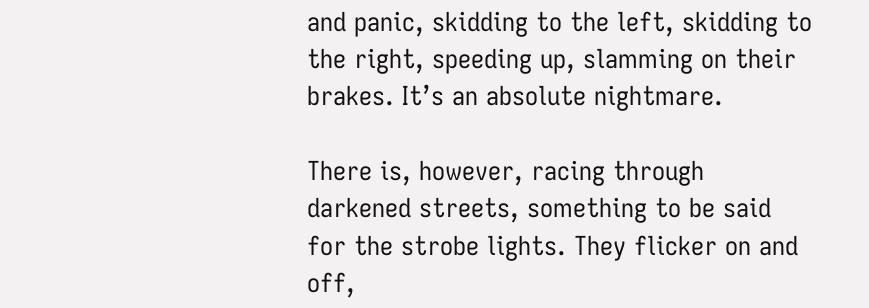and panic, skidding to the left, skidding to the right, speeding up, slamming on their brakes. It’s an absolute nightmare.

There is, however, racing through darkened streets, something to be said for the strobe lights. They flicker on and off,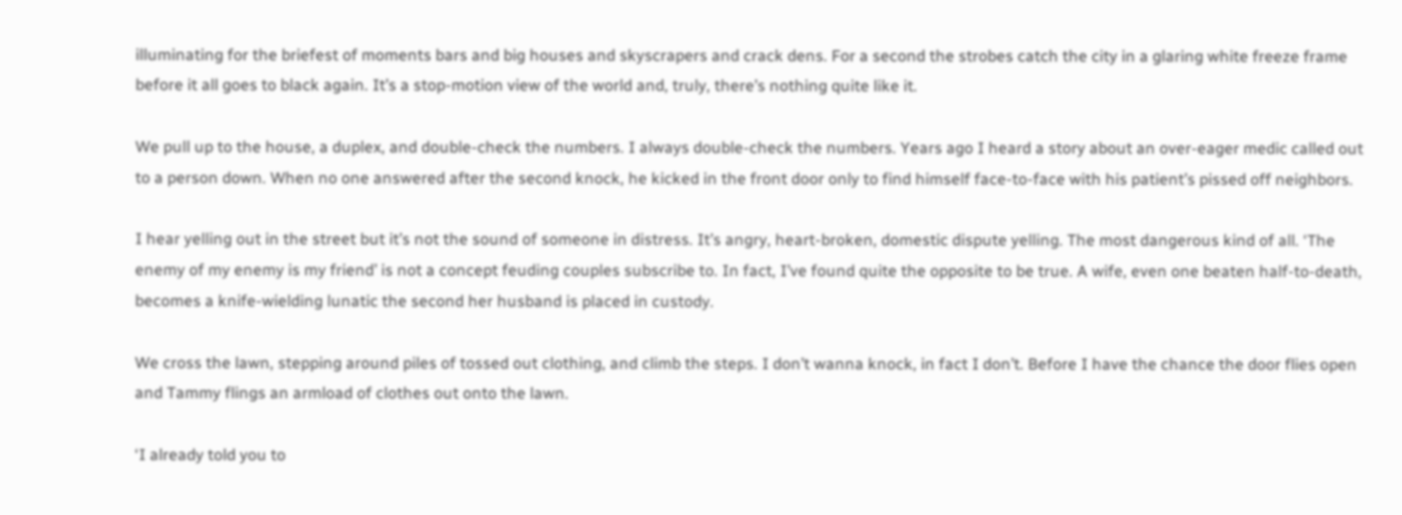illuminating for the briefest of moments bars and big houses and skyscrapers and crack dens. For a second the strobes catch the city in a glaring white freeze frame before it all goes to black again. It’s a stop-motion view of the world and, truly, there’s nothing quite like it.

We pull up to the house, a duplex, and double-check the numbers. I always double-check the numbers. Years ago I heard a story about an over-eager medic called out to a person down. When no one answered after the second knock, he kicked in the front door only to find himself face-to-face with his patient’s pissed off neighbors.

I hear yelling out in the street but it’s not the sound of someone in distress. It’s angry, heart-broken, domestic dispute yelling. The most dangerous kind of all. ‘The enemy of my enemy is my friend’ is not a concept feuding couples subscribe to. In fact, I’ve found quite the opposite to be true. A wife, even one beaten half-to-death, becomes a knife-wielding lunatic the second her husband is placed in custody.

We cross the lawn, stepping around piles of tossed out clothing, and climb the steps. I don’t wanna knock, in fact I don’t. Before I have the chance the door flies open and Tammy flings an armload of clothes out onto the lawn.

‘I already told you to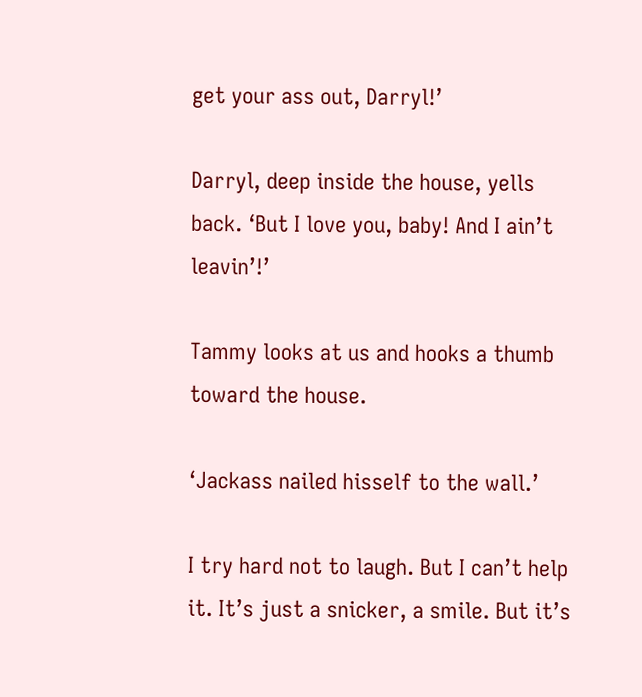get your ass out, Darryl!’

Darryl, deep inside the house, yells back. ‘But I love you, baby! And I ain’t leavin’!’

Tammy looks at us and hooks a thumb toward the house.

‘Jackass nailed hisself to the wall.’

I try hard not to laugh. But I can’t help it. It’s just a snicker, a smile. But it’s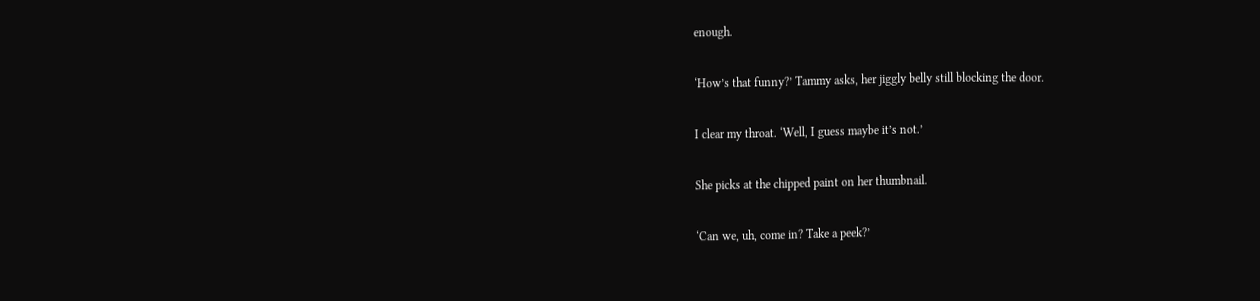enough.

‘How’s that funny?’ Tammy asks, her jiggly belly still blocking the door.

I clear my throat. ‘Well, I guess maybe it’s not.’

She picks at the chipped paint on her thumbnail.

‘Can we, uh, come in? Take a peek?’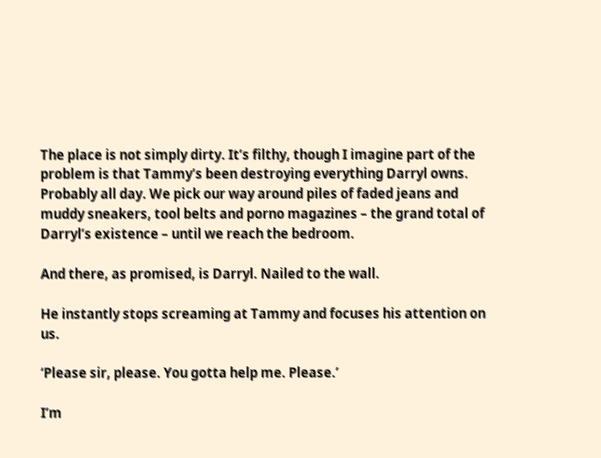The place is not simply dirty. It’s filthy, though I imagine part of the problem is that Tammy’s been destroying everything Darryl owns. Probably all day. We pick our way around piles of faded jeans and muddy sneakers, tool belts and porno magazines – the grand total of Darryl’s existence – until we reach the bedroom.

And there, as promised, is Darryl. Nailed to the wall.

He instantly stops screaming at Tammy and focuses his attention on us.

‘Please sir, please. You gotta help me. Please.’

I’m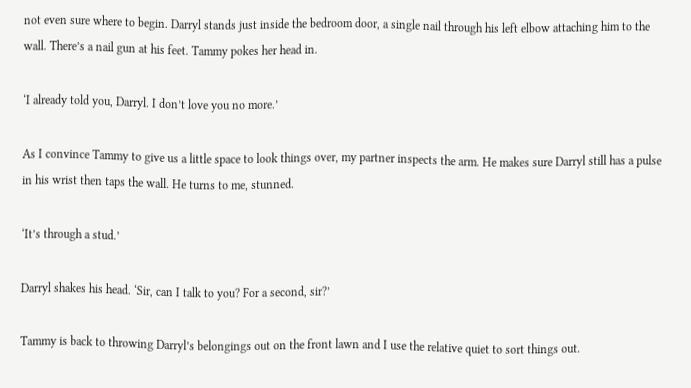not even sure where to begin. Darryl stands just inside the bedroom door, a single nail through his left elbow attaching him to the wall. There’s a nail gun at his feet. Tammy pokes her head in.

‘I already told you, Darryl. I don’t love you no more.’

As I convince Tammy to give us a little space to look things over, my partner inspects the arm. He makes sure Darryl still has a pulse in his wrist then taps the wall. He turns to me, stunned.

‘It’s through a stud.’

Darryl shakes his head. ‘Sir, can I talk to you? For a second, sir?’

Tammy is back to throwing Darryl’s belongings out on the front lawn and I use the relative quiet to sort things out.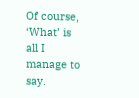Of course, ‘What’ is all I manage to say.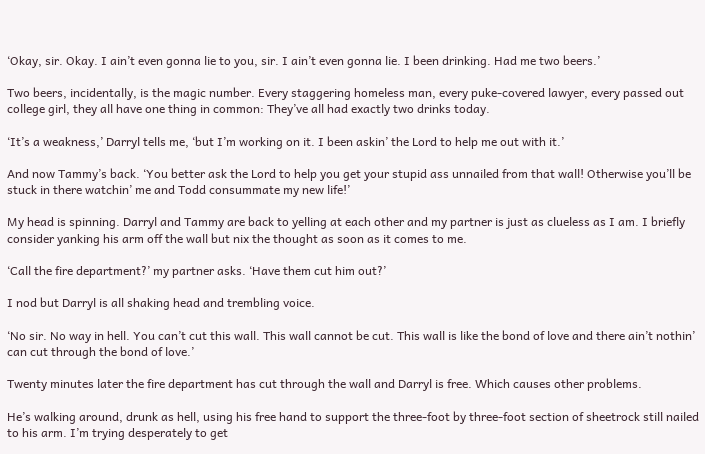‘Okay, sir. Okay. I ain’t even gonna lie to you, sir. I ain’t even gonna lie. I been drinking. Had me two beers.’

Two beers, incidentally, is the magic number. Every staggering homeless man, every puke-covered lawyer, every passed out college girl, they all have one thing in common: They’ve all had exactly two drinks today.

‘It’s a weakness,’ Darryl tells me, ‘but I’m working on it. I been askin’ the Lord to help me out with it.’

And now Tammy’s back. ‘You better ask the Lord to help you get your stupid ass unnailed from that wall! Otherwise you’ll be stuck in there watchin’ me and Todd consummate my new life!’

My head is spinning. Darryl and Tammy are back to yelling at each other and my partner is just as clueless as I am. I briefly consider yanking his arm off the wall but nix the thought as soon as it comes to me.

‘Call the fire department?’ my partner asks. ‘Have them cut him out?’

I nod but Darryl is all shaking head and trembling voice.

‘No sir. No way in hell. You can’t cut this wall. This wall cannot be cut. This wall is like the bond of love and there ain’t nothin’ can cut through the bond of love.’

Twenty minutes later the fire department has cut through the wall and Darryl is free. Which causes other problems.

He’s walking around, drunk as hell, using his free hand to support the three-foot by three-foot section of sheetrock still nailed to his arm. I’m trying desperately to get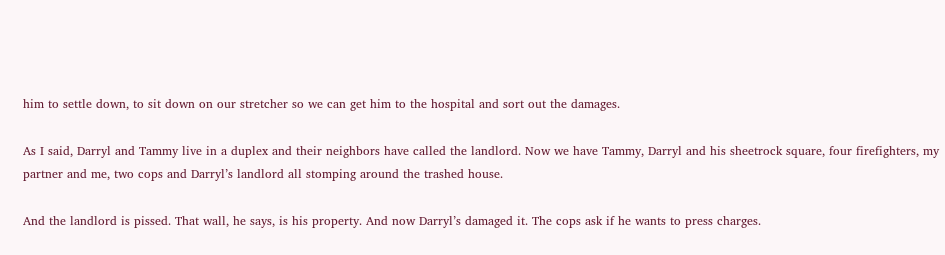him to settle down, to sit down on our stretcher so we can get him to the hospital and sort out the damages.

As I said, Darryl and Tammy live in a duplex and their neighbors have called the landlord. Now we have Tammy, Darryl and his sheetrock square, four firefighters, my partner and me, two cops and Darryl’s landlord all stomping around the trashed house.

And the landlord is pissed. That wall, he says, is his property. And now Darryl’s damaged it. The cops ask if he wants to press charges.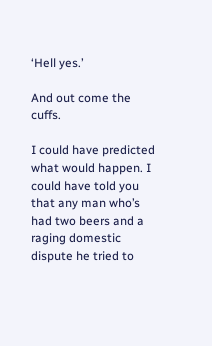‘Hell yes.’

And out come the cuffs.

I could have predicted what would happen. I could have told you that any man who’s had two beers and a raging domestic dispute he tried to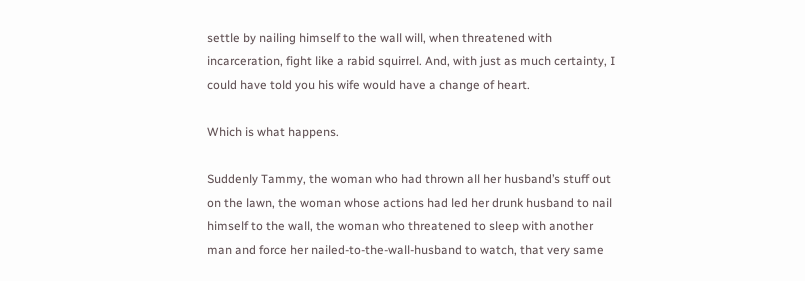settle by nailing himself to the wall will, when threatened with incarceration, fight like a rabid squirrel. And, with just as much certainty, I could have told you his wife would have a change of heart.

Which is what happens.

Suddenly Tammy, the woman who had thrown all her husband’s stuff out on the lawn, the woman whose actions had led her drunk husband to nail himself to the wall, the woman who threatened to sleep with another man and force her nailed-to-the-wall-husband to watch, that very same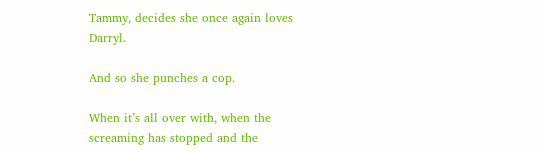Tammy, decides she once again loves Darryl.

And so she punches a cop.

When it’s all over with, when the screaming has stopped and the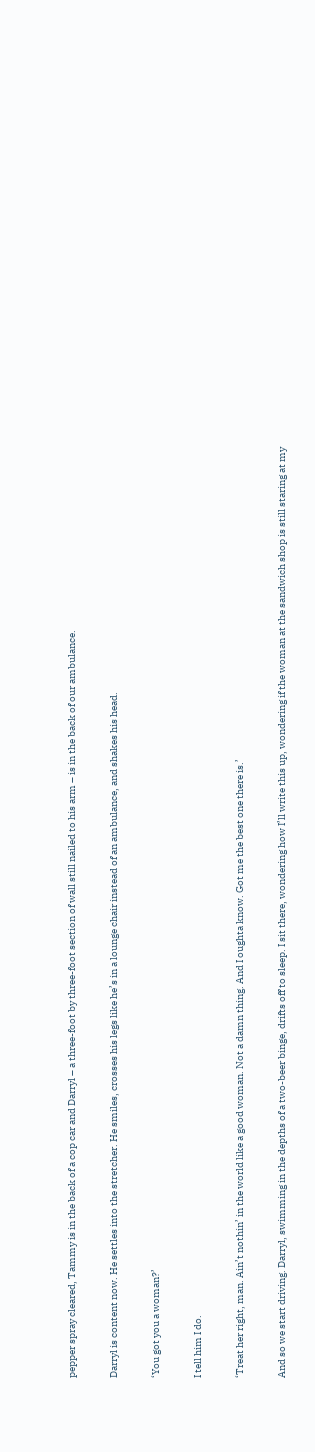pepper spray cleared, Tammy is in the back of a cop car and Darryl – a three-foot by three-foot section of wall still nailed to his arm – is in the back of our ambulance.

Darryl is content now. He settles into the stretcher. He smiles, crosses his legs like he’s in a lounge chair instead of an ambulance, and shakes his head.

‘You got you a woman?’

I tell him I do.

‘Treat her right, man. Ain’t nothin’ in the world like a good woman. Not a damn thing. And I oughta know. Got me the best one there is.’

And so we start driving. Darryl, swimming in the depths of a two-beer binge, drifts off to sleep. I sit there, wondering how I’ll write this up, wondering if the woman at the sandwich shop is still staring at my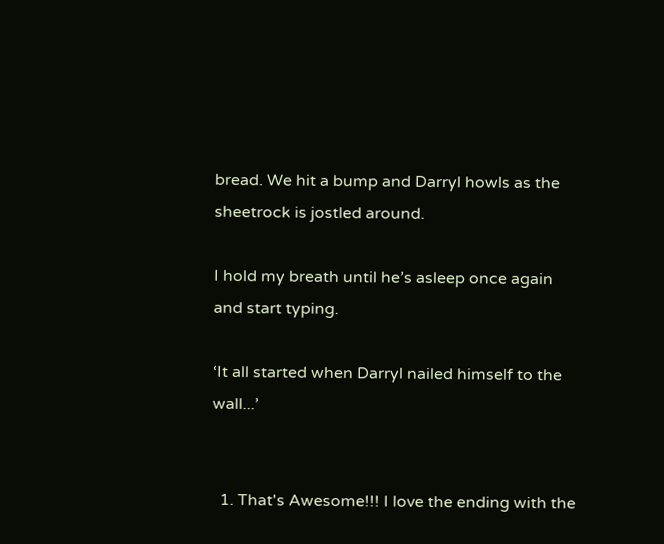bread. We hit a bump and Darryl howls as the sheetrock is jostled around.

I hold my breath until he’s asleep once again and start typing.

‘It all started when Darryl nailed himself to the wall...’


  1. That's Awesome!!! I love the ending with the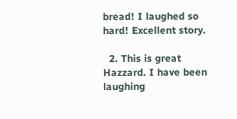bread! I laughed so hard! Excellent story.

  2. This is great Hazzard. I have been laughing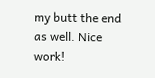my butt the end as well. Nice work!